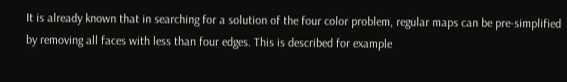It is already known that in searching for a solution of the four color problem, regular maps can be pre-simplified by removing all faces with less than four edges. This is described for example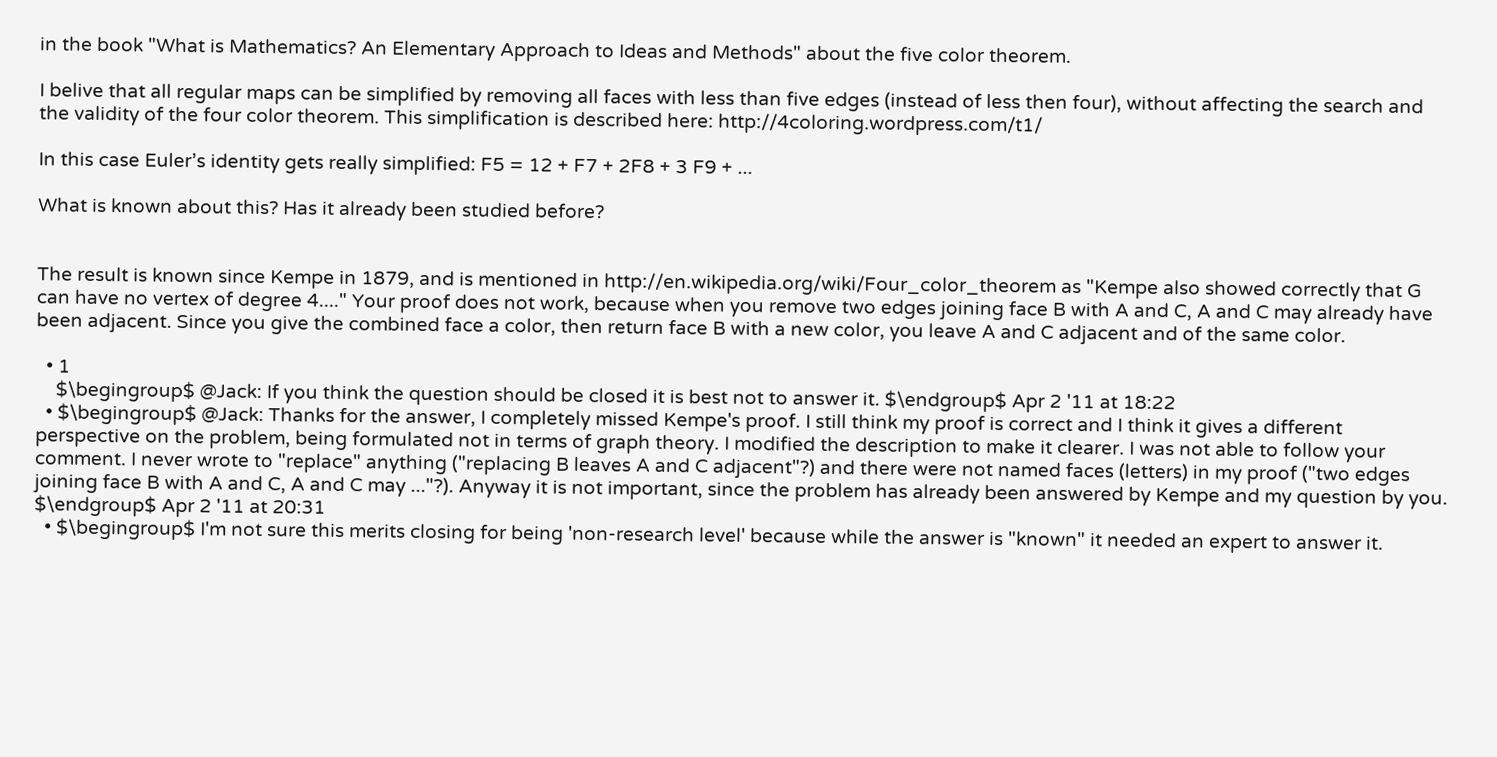in the book "What is Mathematics? An Elementary Approach to Ideas and Methods" about the five color theorem.

I belive that all regular maps can be simplified by removing all faces with less than five edges (instead of less then four), without affecting the search and the validity of the four color theorem. This simplification is described here: http://4coloring.wordpress.com/t1/

In this case Euler’s identity gets really simplified: F5 = 12 + F7 + 2F8 + 3 F9 + ...

What is known about this? Has it already been studied before?


The result is known since Kempe in 1879, and is mentioned in http://en.wikipedia.org/wiki/Four_color_theorem as "Kempe also showed correctly that G can have no vertex of degree 4...." Your proof does not work, because when you remove two edges joining face B with A and C, A and C may already have been adjacent. Since you give the combined face a color, then return face B with a new color, you leave A and C adjacent and of the same color.

  • 1
    $\begingroup$ @Jack: If you think the question should be closed it is best not to answer it. $\endgroup$ Apr 2 '11 at 18:22
  • $\begingroup$ @Jack: Thanks for the answer, I completely missed Kempe's proof. I still think my proof is correct and I think it gives a different perspective on the problem, being formulated not in terms of graph theory. I modified the description to make it clearer. I was not able to follow your comment. I never wrote to "replace" anything ("replacing B leaves A and C adjacent"?) and there were not named faces (letters) in my proof ("two edges joining face B with A and C, A and C may ..."?). Anyway it is not important, since the problem has already been answered by Kempe and my question by you. $\endgroup$ Apr 2 '11 at 20:31
  • $\begingroup$ I'm not sure this merits closing for being 'non-research level' because while the answer is "known" it needed an expert to answer it.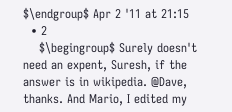$\endgroup$ Apr 2 '11 at 21:15
  • 2
    $\begingroup$ Surely doesn't need an expent, Suresh, if the answer is in wikipedia. @Dave, thanks. And Mario, I edited my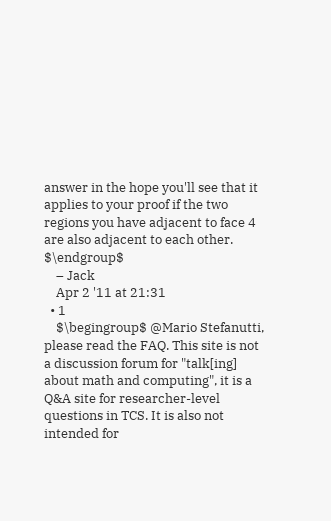answer in the hope you'll see that it applies to your proof if the two regions you have adjacent to face 4 are also adjacent to each other. $\endgroup$
    – Jack
    Apr 2 '11 at 21:31
  • 1
    $\begingroup$ @Mario Stefanutti, please read the FAQ. This site is not a discussion forum for "talk[ing] about math and computing", it is a Q&A site for researcher-level questions in TCS. It is also not intended for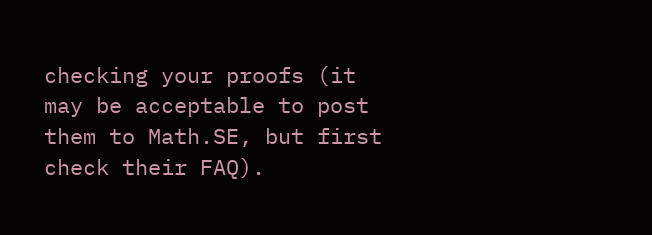checking your proofs (it may be acceptable to post them to Math.SE, but first check their FAQ).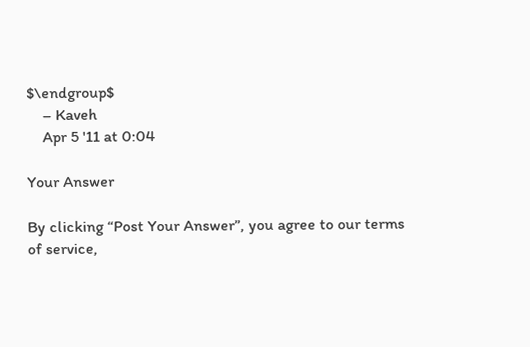$\endgroup$
    – Kaveh
    Apr 5 '11 at 0:04

Your Answer

By clicking “Post Your Answer”, you agree to our terms of service,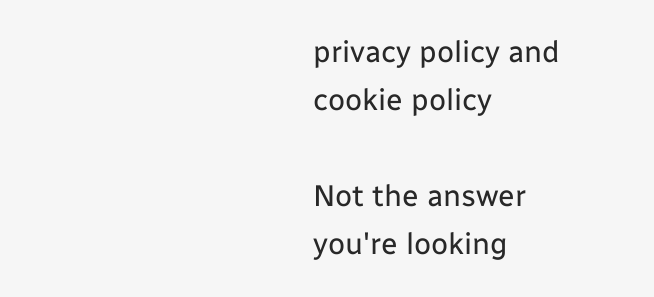privacy policy and cookie policy

Not the answer you're looking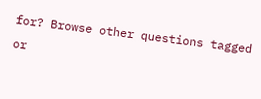for? Browse other questions tagged or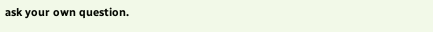ask your own question.